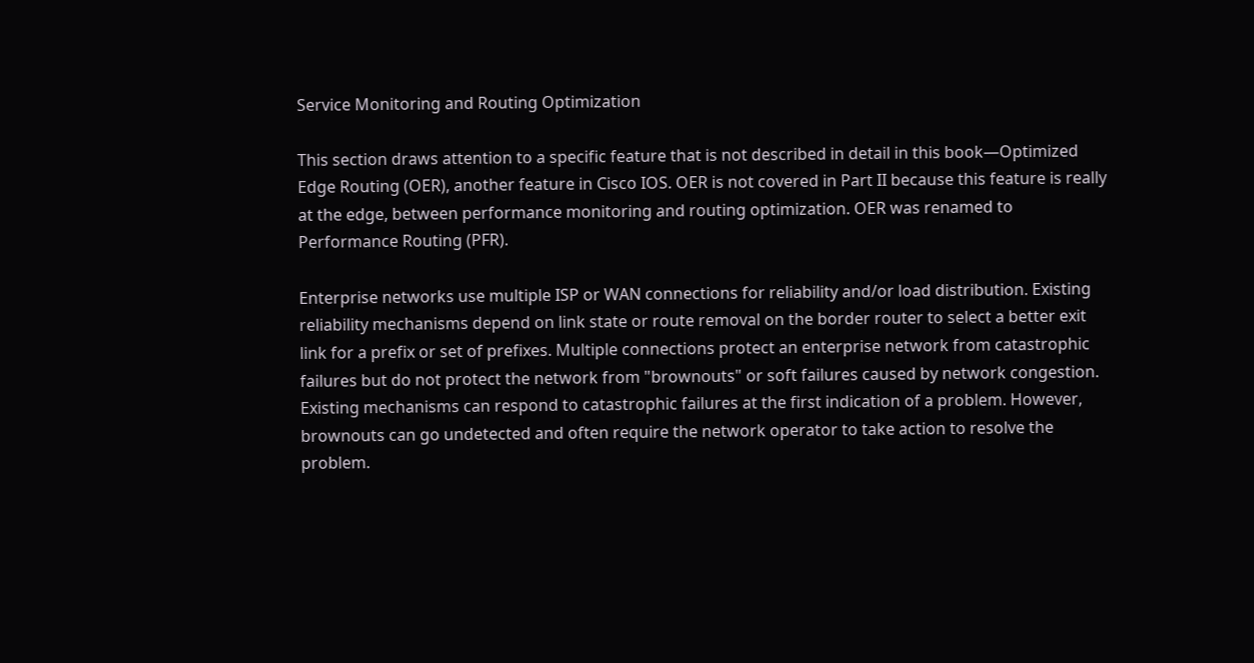Service Monitoring and Routing Optimization

This section draws attention to a specific feature that is not described in detail in this book—Optimized Edge Routing (OER), another feature in Cisco IOS. OER is not covered in Part II because this feature is really at the edge, between performance monitoring and routing optimization. OER was renamed to Performance Routing (PFR).

Enterprise networks use multiple ISP or WAN connections for reliability and/or load distribution. Existing reliability mechanisms depend on link state or route removal on the border router to select a better exit link for a prefix or set of prefixes. Multiple connections protect an enterprise network from catastrophic failures but do not protect the network from "brownouts" or soft failures caused by network congestion. Existing mechanisms can respond to catastrophic failures at the first indication of a problem. However, brownouts can go undetected and often require the network operator to take action to resolve the problem.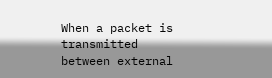When a packet is transmitted between external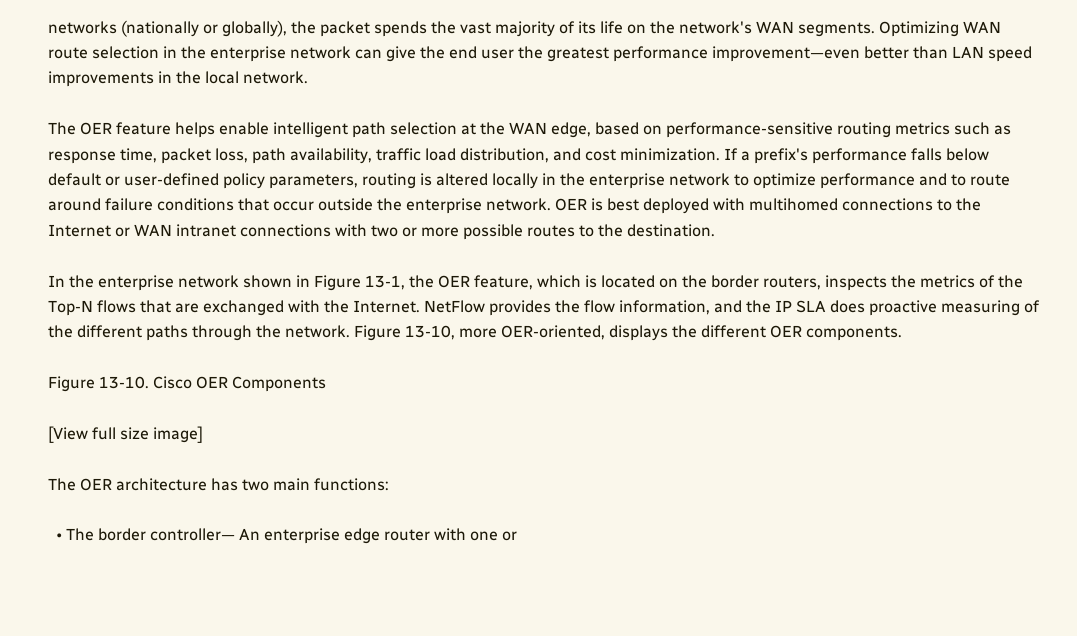networks (nationally or globally), the packet spends the vast majority of its life on the network's WAN segments. Optimizing WAN route selection in the enterprise network can give the end user the greatest performance improvement—even better than LAN speed improvements in the local network.

The OER feature helps enable intelligent path selection at the WAN edge, based on performance-sensitive routing metrics such as response time, packet loss, path availability, traffic load distribution, and cost minimization. If a prefix's performance falls below default or user-defined policy parameters, routing is altered locally in the enterprise network to optimize performance and to route around failure conditions that occur outside the enterprise network. OER is best deployed with multihomed connections to the Internet or WAN intranet connections with two or more possible routes to the destination.

In the enterprise network shown in Figure 13-1, the OER feature, which is located on the border routers, inspects the metrics of the Top-N flows that are exchanged with the Internet. NetFlow provides the flow information, and the IP SLA does proactive measuring of the different paths through the network. Figure 13-10, more OER-oriented, displays the different OER components.

Figure 13-10. Cisco OER Components

[View full size image]

The OER architecture has two main functions:

  • The border controller— An enterprise edge router with one or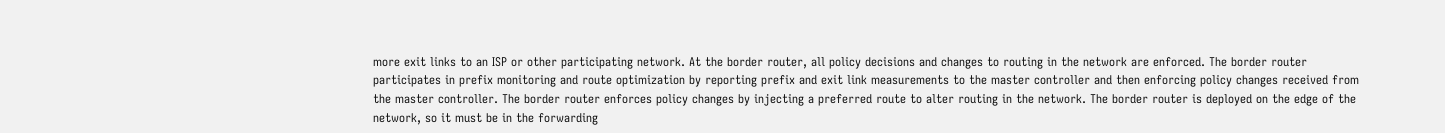more exit links to an ISP or other participating network. At the border router, all policy decisions and changes to routing in the network are enforced. The border router participates in prefix monitoring and route optimization by reporting prefix and exit link measurements to the master controller and then enforcing policy changes received from the master controller. The border router enforces policy changes by injecting a preferred route to alter routing in the network. The border router is deployed on the edge of the network, so it must be in the forwarding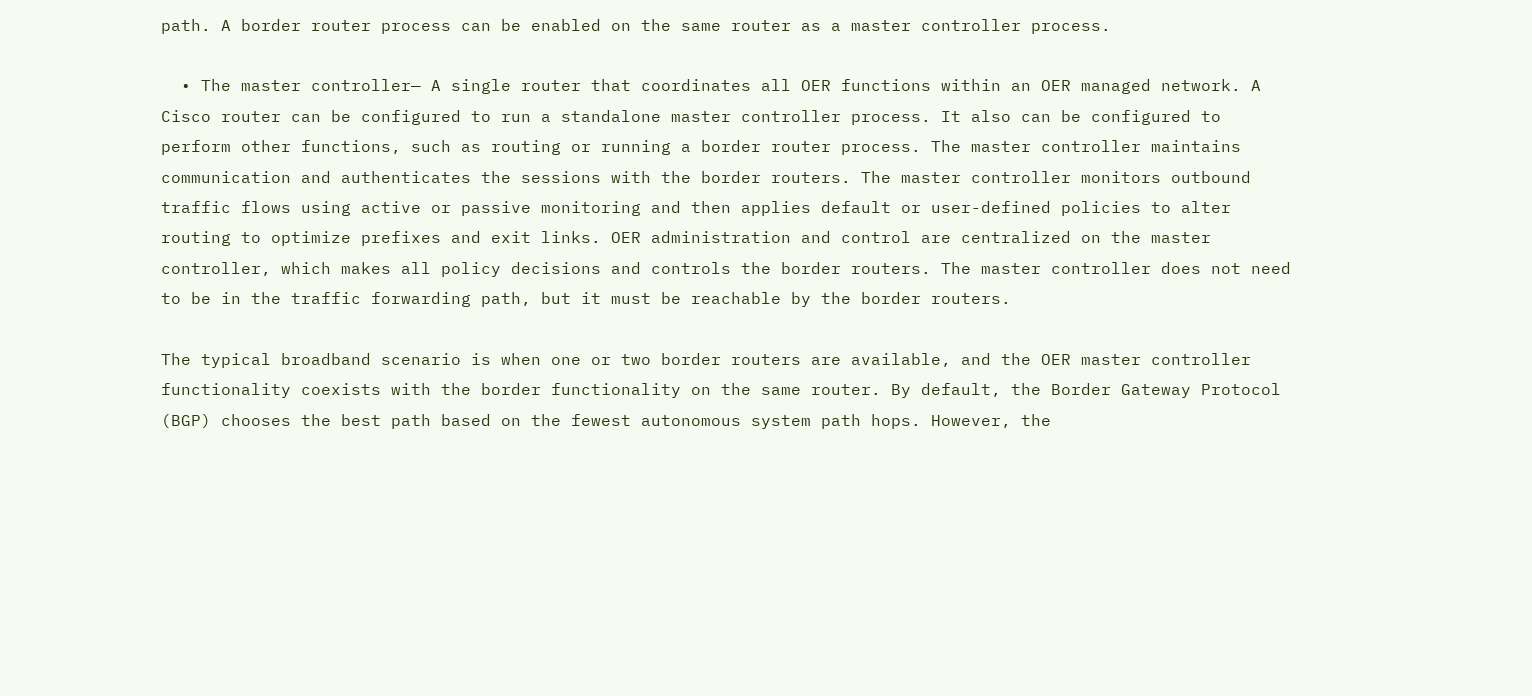path. A border router process can be enabled on the same router as a master controller process.

  • The master controller— A single router that coordinates all OER functions within an OER managed network. A Cisco router can be configured to run a standalone master controller process. It also can be configured to perform other functions, such as routing or running a border router process. The master controller maintains communication and authenticates the sessions with the border routers. The master controller monitors outbound traffic flows using active or passive monitoring and then applies default or user-defined policies to alter routing to optimize prefixes and exit links. OER administration and control are centralized on the master controller, which makes all policy decisions and controls the border routers. The master controller does not need to be in the traffic forwarding path, but it must be reachable by the border routers.

The typical broadband scenario is when one or two border routers are available, and the OER master controller functionality coexists with the border functionality on the same router. By default, the Border Gateway Protocol (BGP) chooses the best path based on the fewest autonomous system path hops. However, the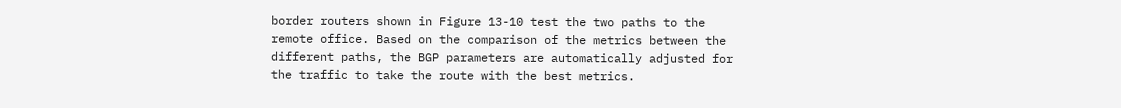border routers shown in Figure 13-10 test the two paths to the remote office. Based on the comparison of the metrics between the different paths, the BGP parameters are automatically adjusted for the traffic to take the route with the best metrics.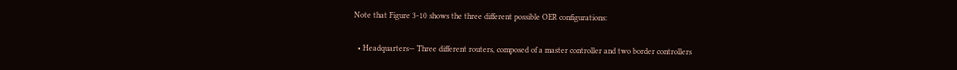Note that Figure 3-10 shows the three different possible OER configurations:

  • Headquarters— Three different routers, composed of a master controller and two border controllers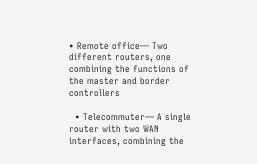• Remote office— Two different routers, one combining the functions of the master and border controllers

  • Telecommuter— A single router with two WAN interfaces, combining the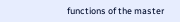functions of the master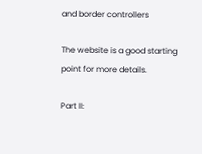and border controllers

The website is a good starting point for more details.

Part II: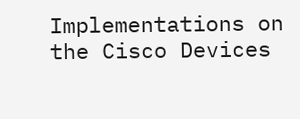Implementations on the Cisco Devices